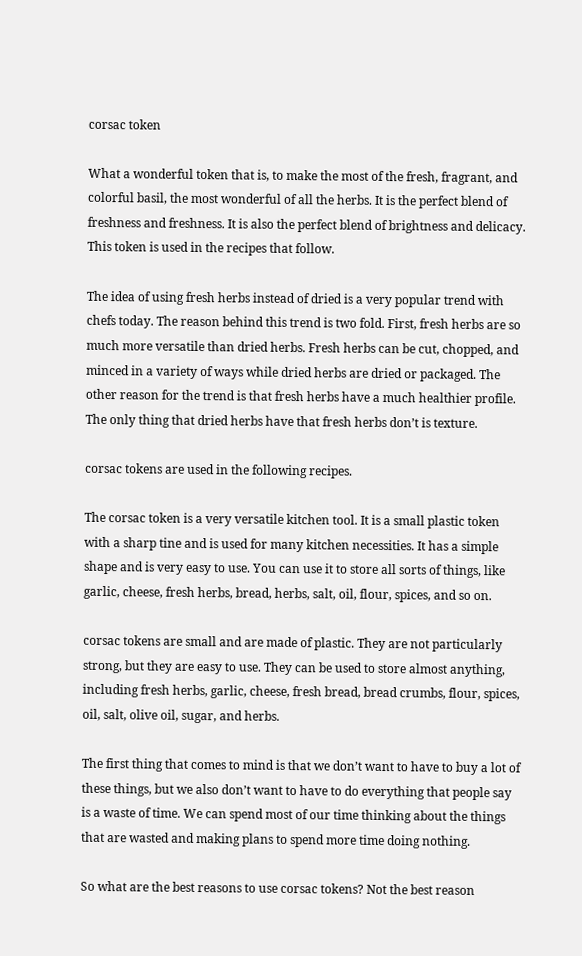corsac token

What a wonderful token that is, to make the most of the fresh, fragrant, and colorful basil, the most wonderful of all the herbs. It is the perfect blend of freshness and freshness. It is also the perfect blend of brightness and delicacy. This token is used in the recipes that follow.

The idea of using fresh herbs instead of dried is a very popular trend with chefs today. The reason behind this trend is two fold. First, fresh herbs are so much more versatile than dried herbs. Fresh herbs can be cut, chopped, and minced in a variety of ways while dried herbs are dried or packaged. The other reason for the trend is that fresh herbs have a much healthier profile. The only thing that dried herbs have that fresh herbs don’t is texture.

corsac tokens are used in the following recipes.

The corsac token is a very versatile kitchen tool. It is a small plastic token with a sharp tine and is used for many kitchen necessities. It has a simple shape and is very easy to use. You can use it to store all sorts of things, like garlic, cheese, fresh herbs, bread, herbs, salt, oil, flour, spices, and so on.

corsac tokens are small and are made of plastic. They are not particularly strong, but they are easy to use. They can be used to store almost anything, including fresh herbs, garlic, cheese, fresh bread, bread crumbs, flour, spices, oil, salt, olive oil, sugar, and herbs.

The first thing that comes to mind is that we don’t want to have to buy a lot of these things, but we also don’t want to have to do everything that people say is a waste of time. We can spend most of our time thinking about the things that are wasted and making plans to spend more time doing nothing.

So what are the best reasons to use corsac tokens? Not the best reason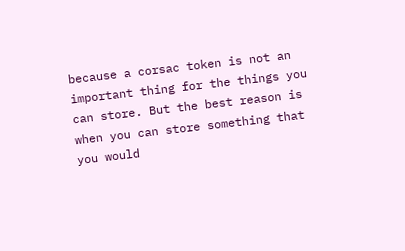because a corsac token is not an important thing for the things you can store. But the best reason is when you can store something that you would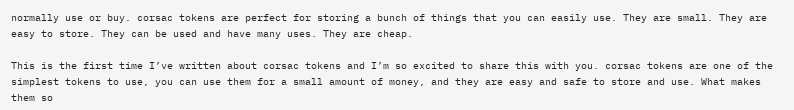normally use or buy. corsac tokens are perfect for storing a bunch of things that you can easily use. They are small. They are easy to store. They can be used and have many uses. They are cheap.

This is the first time I’ve written about corsac tokens and I’m so excited to share this with you. corsac tokens are one of the simplest tokens to use, you can use them for a small amount of money, and they are easy and safe to store and use. What makes them so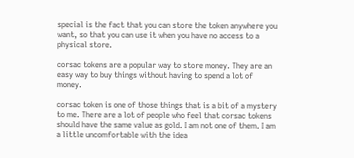special is the fact that you can store the token anywhere you want, so that you can use it when you have no access to a physical store.

corsac tokens are a popular way to store money. They are an easy way to buy things without having to spend a lot of money.

corsac token is one of those things that is a bit of a mystery to me. There are a lot of people who feel that corsac tokens should have the same value as gold. I am not one of them. I am a little uncomfortable with the idea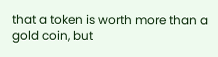that a token is worth more than a gold coin, but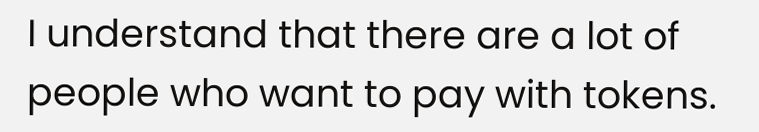I understand that there are a lot of people who want to pay with tokens.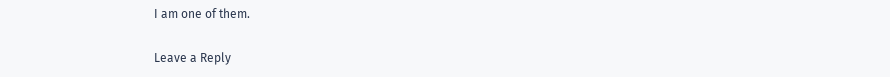I am one of them.

Leave a Reply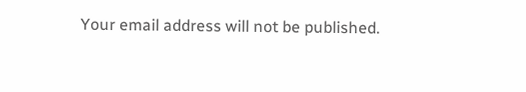Your email address will not be published.